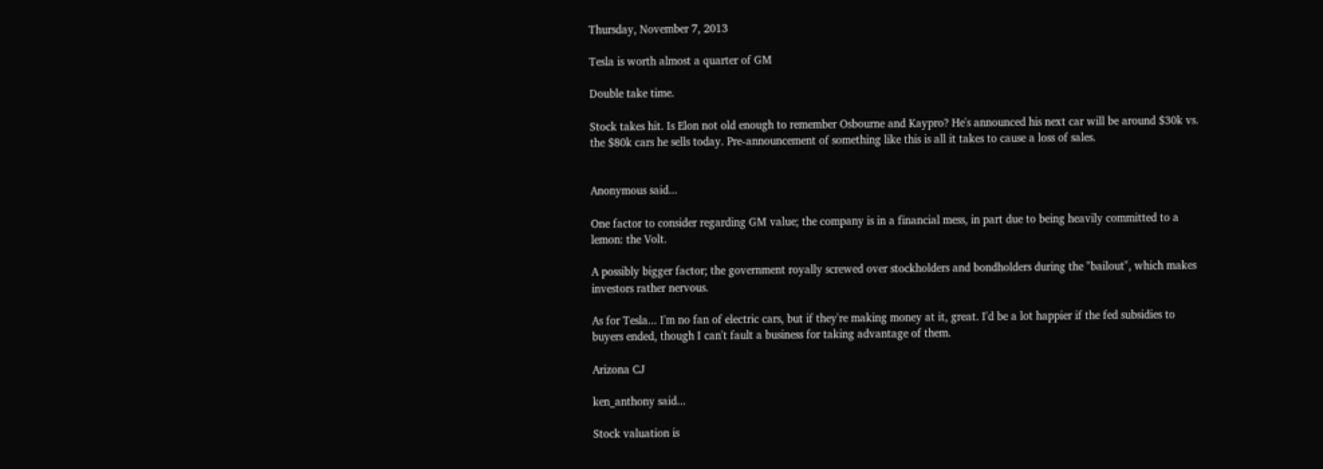Thursday, November 7, 2013

Tesla is worth almost a quarter of GM

Double take time.

Stock takes hit. Is Elon not old enough to remember Osbourne and Kaypro? He's announced his next car will be around $30k vs. the $80k cars he sells today. Pre-announcement of something like this is all it takes to cause a loss of sales.


Anonymous said...

One factor to consider regarding GM value; the company is in a financial mess, in part due to being heavily committed to a lemon: the Volt.

A possibly bigger factor; the government royally screwed over stockholders and bondholders during the "bailout", which makes investors rather nervous.

As for Tesla... I'm no fan of electric cars, but if they're making money at it, great. I'd be a lot happier if the fed subsidies to buyers ended, though I can't fault a business for taking advantage of them.

Arizona CJ

ken_anthony said...

Stock valuation is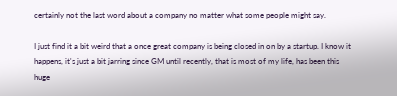certainly not the last word about a company no matter what some people might say.

I just find it a bit weird that a once great company is being closed in on by a startup. I know it happens, it's just a bit jarring since GM until recently, that is most of my life, has been this huge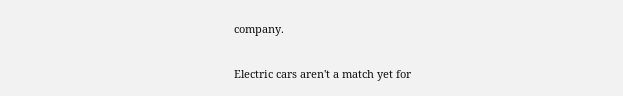company.

Electric cars aren't a match yet for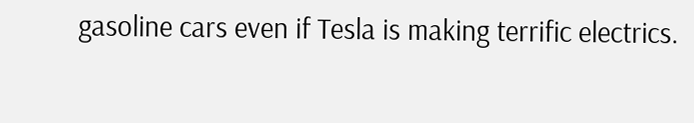gasoline cars even if Tesla is making terrific electrics.